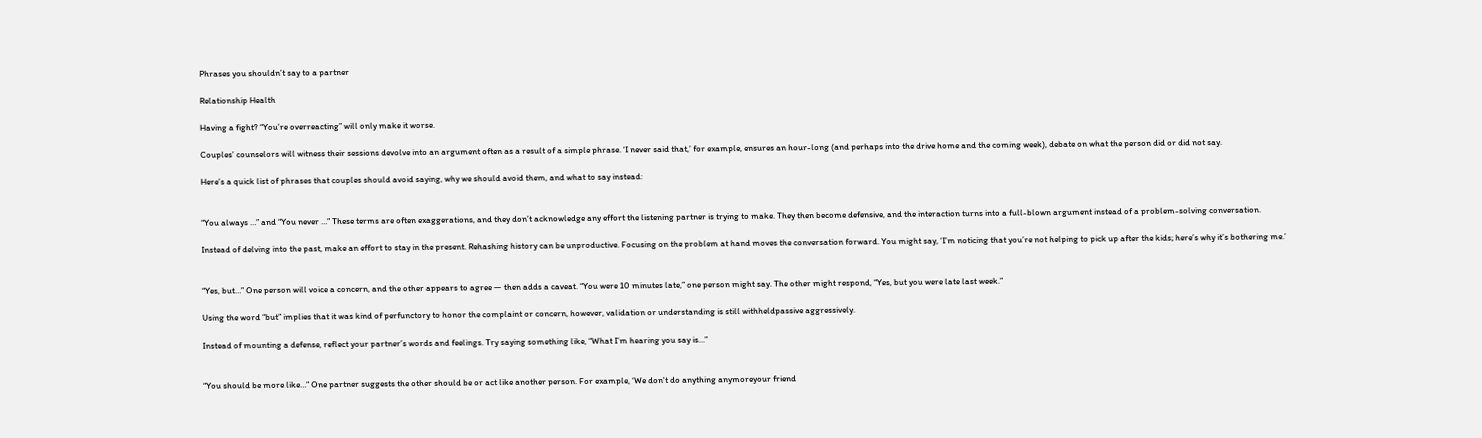Phrases you shouldn’t say to a partner

Relationship Health

Having a fight? “You’re overreacting” will only make it worse.

Couples’ counselors will witness their sessions devolve into an argument often as a result of a simple phrase. ‘I never said that,’ for example, ensures an hour-long (and perhaps into the drive home and the coming week), debate on what the person did or did not say.

Here’s a quick list of phrases that couples should avoid saying, why we should avoid them, and what to say instead:


“You always …” and “You never …” These terms are often exaggerations, and they don’t acknowledge any effort the listening partner is trying to make. They then become defensive, and the interaction turns into a full-blown argument instead of a problem-solving conversation.

Instead of delving into the past, make an effort to stay in the present. Rehashing history can be unproductive. Focusing on the problem at hand moves the conversation forward. You might say, ‘I’m noticing that you’re not helping to pick up after the kids; here’s why it’s bothering me.’


“Yes, but…” One person will voice a concern, and the other appears to agree — then adds a caveat. “You were 10 minutes late,” one person might say. The other might respond, “Yes, but you were late last week.”

Using the word “but” implies that it was kind of perfunctory to honor the complaint or concern, however, validation or understanding is still withheldpassive aggressively.

Instead of mounting a defense, reflect your partner’s words and feelings. Try saying something like, “What I’m hearing you say is…”


“You should be more like…” One partner suggests the other should be or act like another person. For example, ‘We don't do anything anymoreyour friend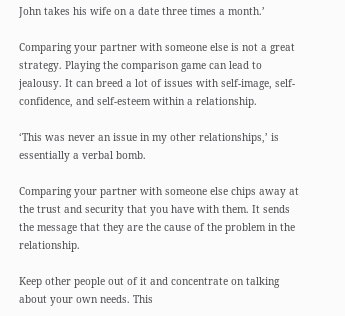John takes his wife on a date three times a month.’

Comparing your partner with someone else is not a great strategy. Playing the comparison game can lead to jealousy. It can breed a lot of issues with self-image, self-confidence, and self-esteem within a relationship.

‘This was never an issue in my other relationships,’ is essentially a verbal bomb.

Comparing your partner with someone else chips away at the trust and security that you have with them. It sends the message that they are the cause of the problem in the relationship.

Keep other people out of it and concentrate on talking about your own needs. This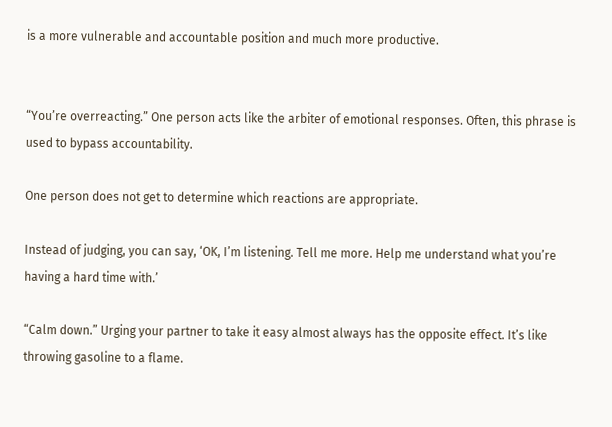is a more vulnerable and accountable position and much more productive.


“You’re overreacting.” One person acts like the arbiter of emotional responses. Often, this phrase is used to bypass accountability.

One person does not get to determine which reactions are appropriate.

Instead of judging, you can say, ‘OK, I’m listening. Tell me more. Help me understand what you’re having a hard time with.’

“Calm down.” Urging your partner to take it easy almost always has the opposite effect. It’s like throwing gasoline to a flame.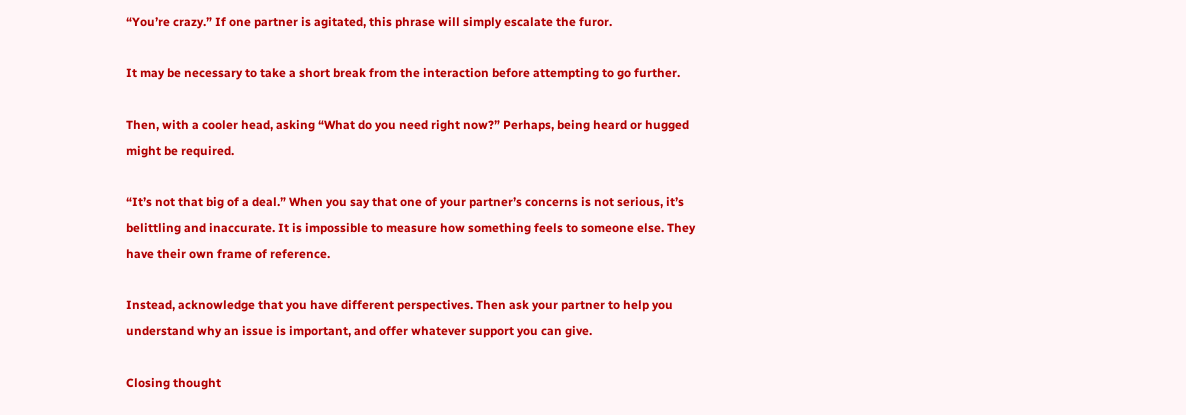“You’re crazy.” If one partner is agitated, this phrase will simply escalate the furor.

It may be necessary to take a short break from the interaction before attempting to go further.

Then, with a cooler head, asking “What do you need right now?” Perhaps, being heard or hugged might be required.

“It’s not that big of a deal.” When you say that one of your partner’s concerns is not serious, it’s belittling and inaccurate. It is impossible to measure how something feels to someone else. They have their own frame of reference.

Instead, acknowledge that you have different perspectives. Then ask your partner to help you understand why an issue is important, and offer whatever support you can give.

Closing thought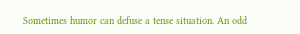Sometimes humor can defuse a tense situation. An odd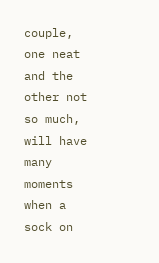couple, one neat and the other not so much, will have many moments when a sock on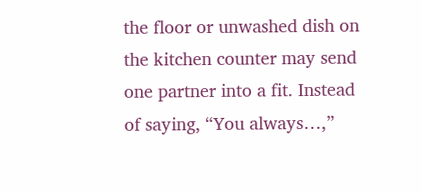the floor or unwashed dish on the kitchen counter may send one partner into a fit. Instead of saying, “You always…,”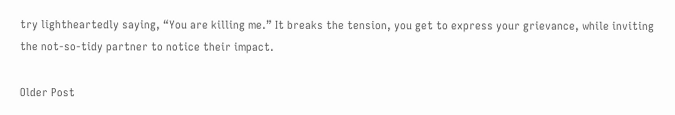try lightheartedly saying, “You are killing me.” It breaks the tension, you get to express your grievance, while inviting the not-so-tidy partner to notice their impact.

Older Post